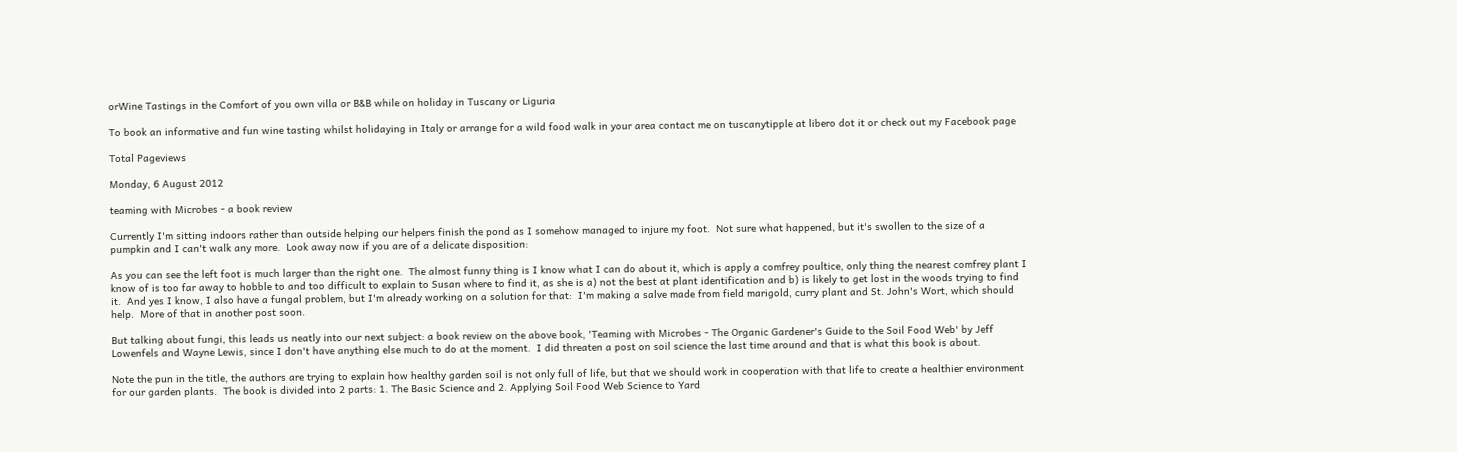orWine Tastings in the Comfort of you own villa or B&B while on holiday in Tuscany or Liguria

To book an informative and fun wine tasting whilst holidaying in Italy or arrange for a wild food walk in your area contact me on tuscanytipple at libero dot it or check out my Facebook page

Total Pageviews

Monday, 6 August 2012

teaming with Microbes - a book review

Currently I'm sitting indoors rather than outside helping our helpers finish the pond as I somehow managed to injure my foot.  Not sure what happened, but it's swollen to the size of a pumpkin and I can't walk any more.  Look away now if you are of a delicate disposition:

As you can see the left foot is much larger than the right one.  The almost funny thing is I know what I can do about it, which is apply a comfrey poultice, only thing the nearest comfrey plant I know of is too far away to hobble to and too difficult to explain to Susan where to find it, as she is a) not the best at plant identification and b) is likely to get lost in the woods trying to find it.  And yes I know, I also have a fungal problem, but I'm already working on a solution for that:  I'm making a salve made from field marigold, curry plant and St. John's Wort, which should help.  More of that in another post soon.

But talking about fungi, this leads us neatly into our next subject: a book review on the above book, 'Teaming with Microbes - The Organic Gardener's Guide to the Soil Food Web' by Jeff Lowenfels and Wayne Lewis, since I don't have anything else much to do at the moment.  I did threaten a post on soil science the last time around and that is what this book is about.

Note the pun in the title, the authors are trying to explain how healthy garden soil is not only full of life, but that we should work in cooperation with that life to create a healthier environment for our garden plants.  The book is divided into 2 parts: 1. The Basic Science and 2. Applying Soil Food Web Science to Yard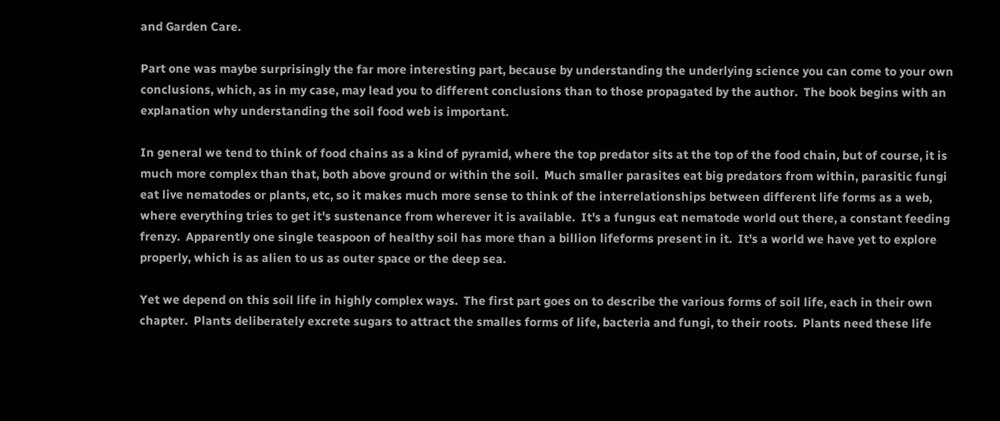and Garden Care.

Part one was maybe surprisingly the far more interesting part, because by understanding the underlying science you can come to your own conclusions, which, as in my case, may lead you to different conclusions than to those propagated by the author.  The book begins with an explanation why understanding the soil food web is important.

In general we tend to think of food chains as a kind of pyramid, where the top predator sits at the top of the food chain, but of course, it is much more complex than that, both above ground or within the soil.  Much smaller parasites eat big predators from within, parasitic fungi eat live nematodes or plants, etc, so it makes much more sense to think of the interrelationships between different life forms as a web, where everything tries to get it's sustenance from wherever it is available.  It's a fungus eat nematode world out there, a constant feeding frenzy.  Apparently one single teaspoon of healthy soil has more than a billion lifeforms present in it.  It's a world we have yet to explore properly, which is as alien to us as outer space or the deep sea.

Yet we depend on this soil life in highly complex ways.  The first part goes on to describe the various forms of soil life, each in their own chapter.  Plants deliberately excrete sugars to attract the smalles forms of life, bacteria and fungi, to their roots.  Plants need these life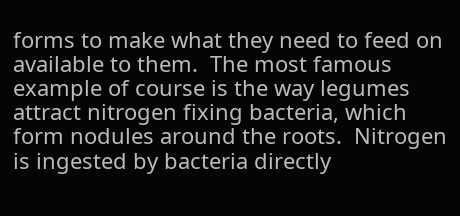forms to make what they need to feed on available to them.  The most famous example of course is the way legumes attract nitrogen fixing bacteria, which form nodules around the roots.  Nitrogen is ingested by bacteria directly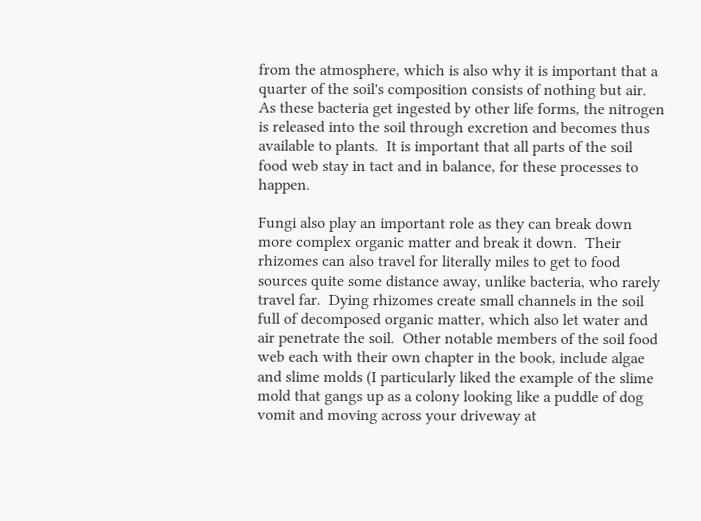from the atmosphere, which is also why it is important that a quarter of the soil's composition consists of nothing but air.  As these bacteria get ingested by other life forms, the nitrogen is released into the soil through excretion and becomes thus available to plants.  It is important that all parts of the soil food web stay in tact and in balance, for these processes to happen.

Fungi also play an important role as they can break down more complex organic matter and break it down.  Their rhizomes can also travel for literally miles to get to food sources quite some distance away, unlike bacteria, who rarely travel far.  Dying rhizomes create small channels in the soil full of decomposed organic matter, which also let water and air penetrate the soil.  Other notable members of the soil food web each with their own chapter in the book, include algae and slime molds (I particularly liked the example of the slime mold that gangs up as a colony looking like a puddle of dog vomit and moving across your driveway at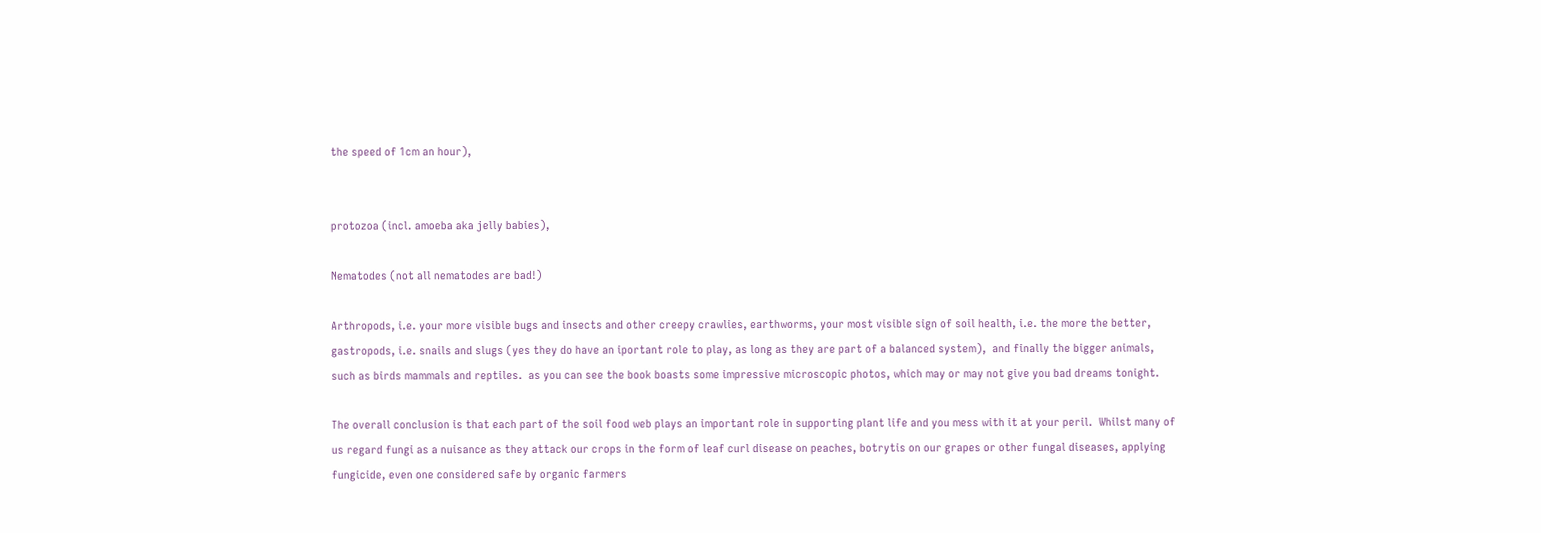the speed of 1cm an hour),


protozoa (incl. amoeba aka jelly babies),

Nematodes (not all nematodes are bad!)

Arthropods, i.e. your more visible bugs and insects and other creepy crawlies, earthworms, your most visible sign of soil health, i.e. the more the better, gastropods, i.e. snails and slugs (yes they do have an iportant role to play, as long as they are part of a balanced system),  and finally the bigger animals, such as birds mammals and reptiles.  as you can see the book boasts some impressive microscopic photos, which may or may not give you bad dreams tonight.

The overall conclusion is that each part of the soil food web plays an important role in supporting plant life and you mess with it at your peril.  Whilst many of us regard fungi as a nuisance as they attack our crops in the form of leaf curl disease on peaches, botrytis on our grapes or other fungal diseases, applying fungicide, even one considered safe by organic farmers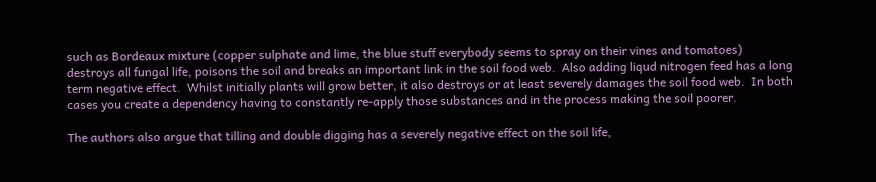such as Bordeaux mixture (copper sulphate and lime, the blue stuff everybody seems to spray on their vines and tomatoes) destroys all fungal life, poisons the soil and breaks an important link in the soil food web.  Also adding liqud nitrogen feed has a long term negative effect.  Whilst initially plants will grow better, it also destroys or at least severely damages the soil food web.  In both cases you create a dependency having to constantly re-apply those substances and in the process making the soil poorer.

The authors also argue that tilling and double digging has a severely negative effect on the soil life,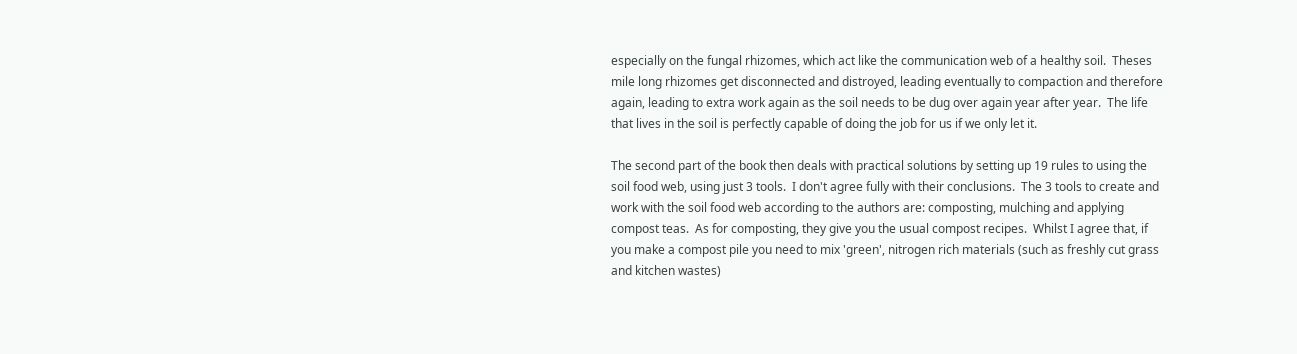especially on the fungal rhizomes, which act like the communication web of a healthy soil.  Theses mile long rhizomes get disconnected and distroyed, leading eventually to compaction and therefore again, leading to extra work again as the soil needs to be dug over again year after year.  The life that lives in the soil is perfectly capable of doing the job for us if we only let it.

The second part of the book then deals with practical solutions by setting up 19 rules to using the soil food web, using just 3 tools.  I don't agree fully with their conclusions.  The 3 tools to create and work with the soil food web according to the authors are: composting, mulching and applying compost teas.  As for composting, they give you the usual compost recipes.  Whilst I agree that, if you make a compost pile you need to mix 'green', nitrogen rich materials (such as freshly cut grass and kitchen wastes)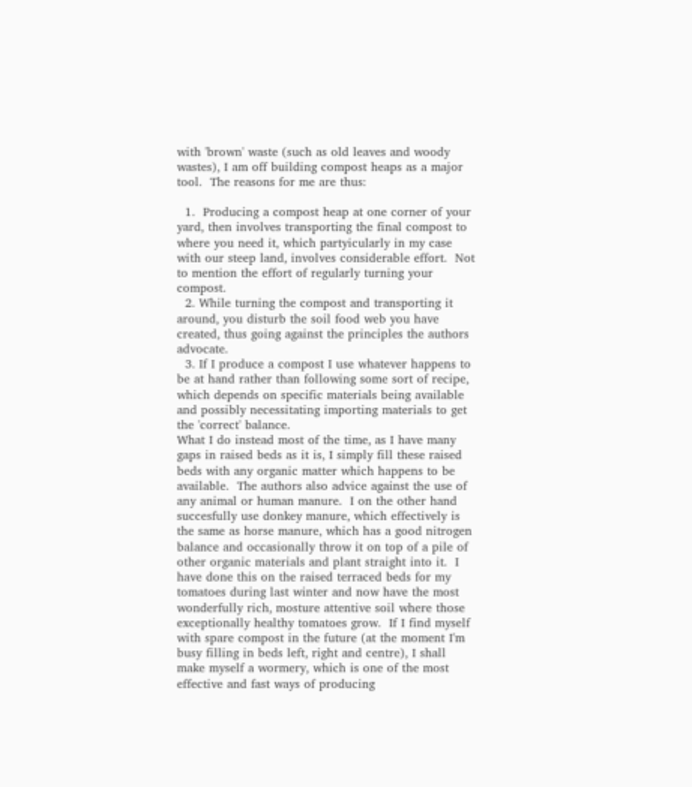with 'brown' waste (such as old leaves and woody wastes), I am off building compost heaps as a major tool.  The reasons for me are thus:

  1.  Producing a compost heap at one corner of your yard, then involves transporting the final compost to where you need it, which partyicularly in my case with our steep land, involves considerable effort.  Not to mention the effort of regularly turning your compost.
  2. While turning the compost and transporting it around, you disturb the soil food web you have created, thus going against the principles the authors advocate.
  3. If I produce a compost I use whatever happens to be at hand rather than following some sort of recipe, which depends on specific materials being available and possibly necessitating importing materials to get the 'correct' balance.
What I do instead most of the time, as I have many gaps in raised beds as it is, I simply fill these raised beds with any organic matter which happens to be available.  The authors also advice against the use of any animal or human manure.  I on the other hand succesfully use donkey manure, which effectively is the same as horse manure, which has a good nitrogen balance and occasionally throw it on top of a pile of other organic materials and plant straight into it.  I have done this on the raised terraced beds for my tomatoes during last winter and now have the most wonderfully rich, mosture attentive soil where those exceptionally healthy tomatoes grow.  If I find myself with spare compost in the future (at the moment I'm busy filling in beds left, right and centre), I shall make myself a wormery, which is one of the most effective and fast ways of producing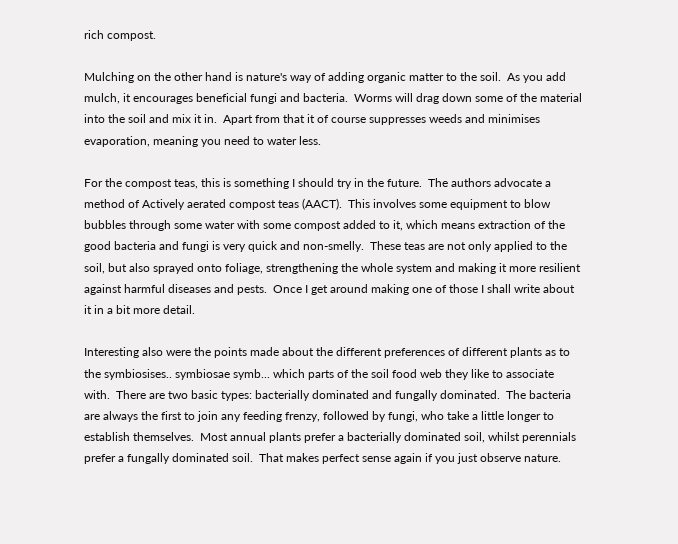rich compost.

Mulching on the other hand is nature's way of adding organic matter to the soil.  As you add mulch, it encourages beneficial fungi and bacteria.  Worms will drag down some of the material into the soil and mix it in.  Apart from that it of course suppresses weeds and minimises evaporation, meaning you need to water less.

For the compost teas, this is something I should try in the future.  The authors advocate a method of Actively aerated compost teas (AACT).  This involves some equipment to blow bubbles through some water with some compost added to it, which means extraction of the good bacteria and fungi is very quick and non-smelly.  These teas are not only applied to the soil, but also sprayed onto foliage, strengthening the whole system and making it more resilient against harmful diseases and pests.  Once I get around making one of those I shall write about it in a bit more detail.

Interesting also were the points made about the different preferences of different plants as to the symbiosises.. symbiosae symb... which parts of the soil food web they like to associate with.  There are two basic types: bacterially dominated and fungally dominated.  The bacteria are always the first to join any feeding frenzy, followed by fungi, who take a little longer to establish themselves.  Most annual plants prefer a bacterially dominated soil, whilst perennials prefer a fungally dominated soil.  That makes perfect sense again if you just observe nature.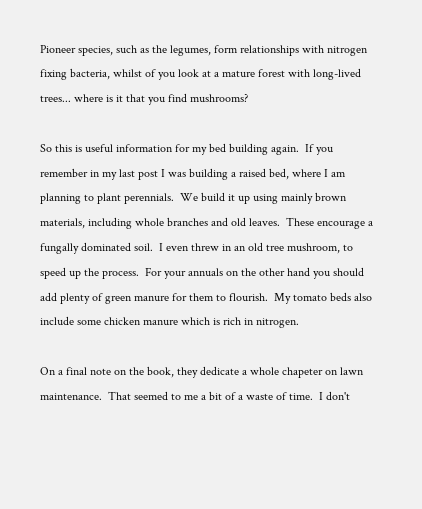Pioneer species, such as the legumes, form relationships with nitrogen fixing bacteria, whilst of you look at a mature forest with long-lived trees... where is it that you find mushrooms?

So this is useful information for my bed building again.  If you remember in my last post I was building a raised bed, where I am planning to plant perennials.  We build it up using mainly brown materials, including whole branches and old leaves.  These encourage a fungally dominated soil.  I even threw in an old tree mushroom, to speed up the process.  For your annuals on the other hand you should add plenty of green manure for them to flourish.  My tomato beds also include some chicken manure which is rich in nitrogen.

On a final note on the book, they dedicate a whole chapeter on lawn maintenance.  That seemed to me a bit of a waste of time.  I don't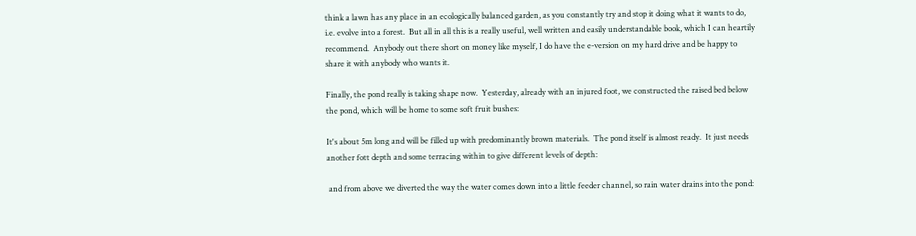think a lawn has any place in an ecologically balanced garden, as you constantly try and stop it doing what it wants to do, i.e. evolve into a forest.  But all in all this is a really useful, well written and easily understandable book, which I can heartily recommend.  Anybody out there short on money like myself, I do have the e-version on my hard drive and be happy to share it with anybody who wants it.

Finally, the pond really is taking shape now.  Yesterday, already with an injured foot, we constructed the raised bed below the pond, which will be home to some soft fruit bushes:

It's about 5m long and will be filled up with predominantly brown materials.  The pond itself is almost ready.  It just needs another fott depth and some terracing within to give different levels of depth:

 and from above we diverted the way the water comes down into a little feeder channel, so rain water drains into the pond: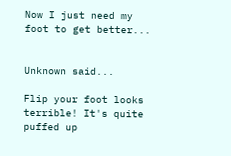Now I just need my foot to get better...


Unknown said...

Flip your foot looks terrible! It's quite puffed up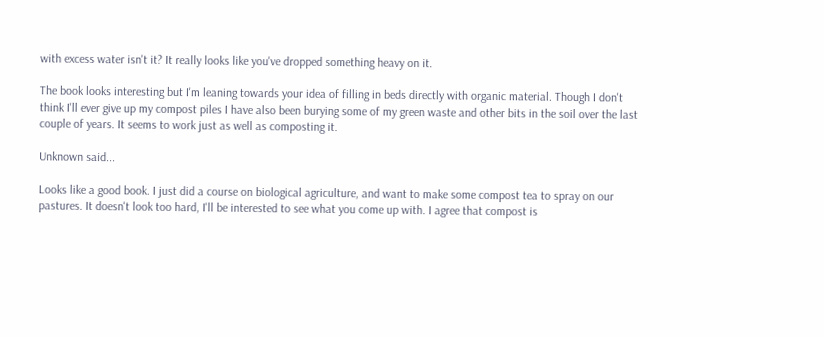with excess water isn't it? It really looks like you've dropped something heavy on it.

The book looks interesting but I'm leaning towards your idea of filling in beds directly with organic material. Though I don't think I'll ever give up my compost piles I have also been burying some of my green waste and other bits in the soil over the last couple of years. It seems to work just as well as composting it.

Unknown said...

Looks like a good book. I just did a course on biological agriculture, and want to make some compost tea to spray on our pastures. It doesn't look too hard, I'll be interested to see what you come up with. I agree that compost is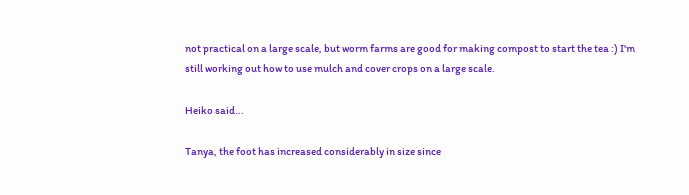not practical on a large scale, but worm farms are good for making compost to start the tea :) I'm still working out how to use mulch and cover crops on a large scale.

Heiko said...

Tanya, the foot has increased considerably in size since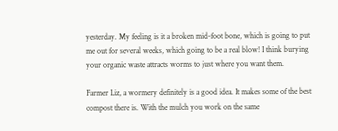yesterday. My feeling is it a broken mid-foot bone, which is going to put me out for several weeks, which going to be a real blow! I think burying your organic waste attracts worms to just where you want them.

Farmer Liz, a wormery definitely is a good idea. It makes some of the best compost there is. With the mulch you work on the same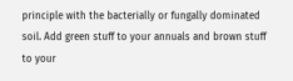principle with the bacterially or fungally dominated soil. Add green stuff to your annuals and brown stuff to your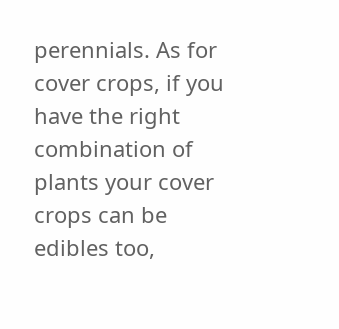perennials. As for cover crops, if you have the right combination of plants your cover crops can be edibles too,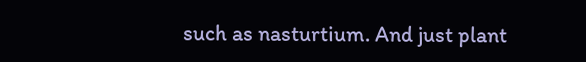such as nasturtium. And just plant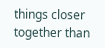things closer together than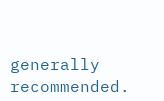generally recommended.